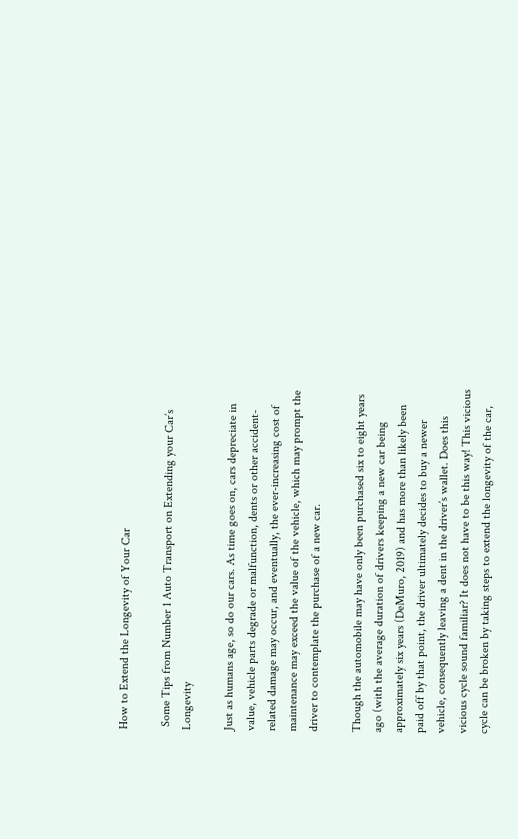How to Extend the Longevity of Your Car

 Some Tips from Number 1 Auto Transport on Extending your Car’s Longevity

Just as humans age, so do our cars. As time goes on, cars depreciate in value, vehicle parts degrade or malfunction, dents or other accident-related damage may occur, and eventually, the ever-increasing cost of maintenance may exceed the value of the vehicle, which may prompt the driver to contemplate the purchase of a new car.

Though the automobile may have only been purchased six to eight years ago (with the average duration of drivers keeping a new car being approximately six years (DeMuro, 2019) and has more than likely been paid off by that point, the driver ultimately decides to buy a newer vehicle, consequently leaving a dent in the driver’s wallet. Does this vicious cycle sound familiar? It does not have to be this way! This vicious cycle can be broken by taking steps to extend the longevity of the car,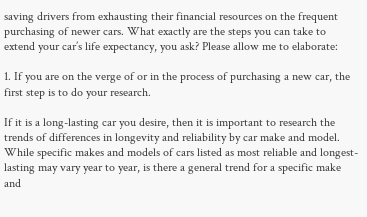saving drivers from exhausting their financial resources on the frequent purchasing of newer cars. What exactly are the steps you can take to extend your car’s life expectancy, you ask? Please allow me to elaborate:

1. If you are on the verge of or in the process of purchasing a new car, the first step is to do your research.

If it is a long-lasting car you desire, then it is important to research the trends of differences in longevity and reliability by car make and model. While specific makes and models of cars listed as most reliable and longest-lasting may vary year to year, is there a general trend for a specific make and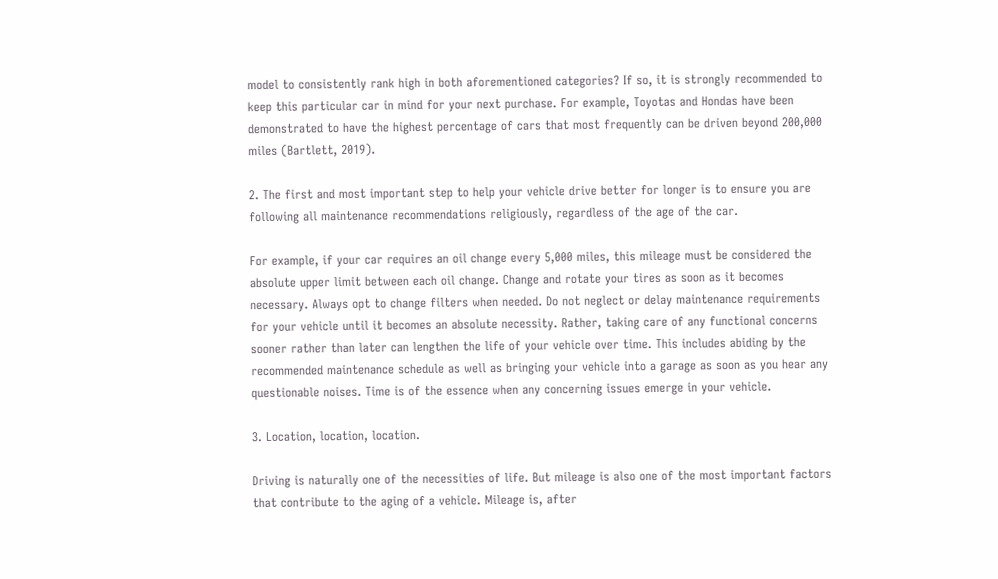model to consistently rank high in both aforementioned categories? If so, it is strongly recommended to keep this particular car in mind for your next purchase. For example, Toyotas and Hondas have been demonstrated to have the highest percentage of cars that most frequently can be driven beyond 200,000 miles (Bartlett, 2019).

2. The first and most important step to help your vehicle drive better for longer is to ensure you are following all maintenance recommendations religiously, regardless of the age of the car.

For example, if your car requires an oil change every 5,000 miles, this mileage must be considered the absolute upper limit between each oil change. Change and rotate your tires as soon as it becomes necessary. Always opt to change filters when needed. Do not neglect or delay maintenance requirements for your vehicle until it becomes an absolute necessity. Rather, taking care of any functional concerns sooner rather than later can lengthen the life of your vehicle over time. This includes abiding by the recommended maintenance schedule as well as bringing your vehicle into a garage as soon as you hear any questionable noises. Time is of the essence when any concerning issues emerge in your vehicle.

3. Location, location, location.

Driving is naturally one of the necessities of life. But mileage is also one of the most important factors that contribute to the aging of a vehicle. Mileage is, after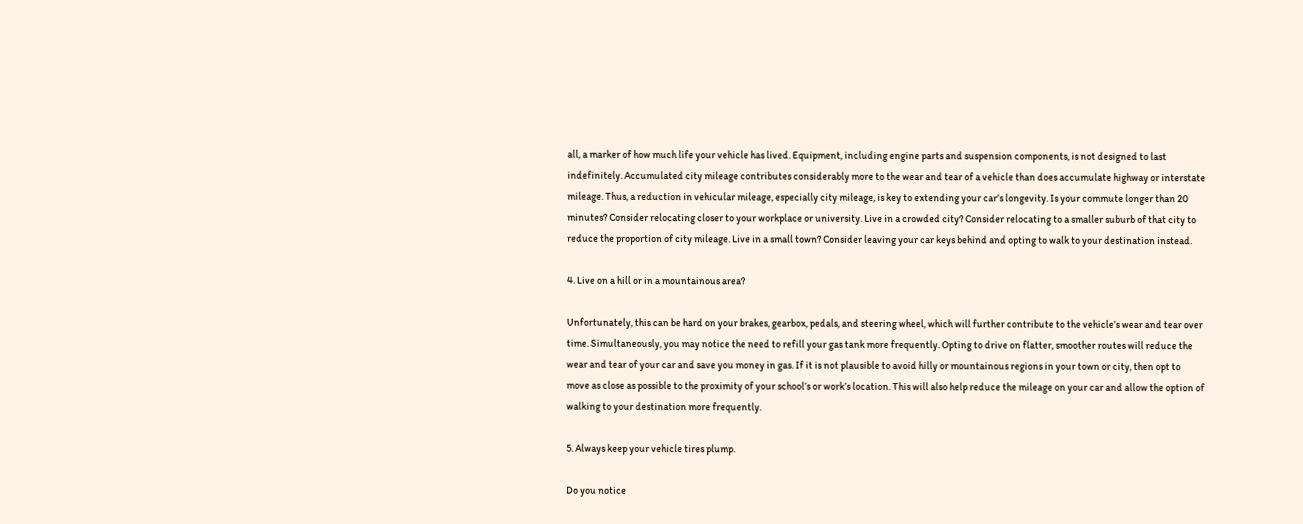all, a marker of how much life your vehicle has lived. Equipment, including engine parts and suspension components, is not designed to last indefinitely. Accumulated city mileage contributes considerably more to the wear and tear of a vehicle than does accumulate highway or interstate mileage. Thus, a reduction in vehicular mileage, especially city mileage, is key to extending your car’s longevity. Is your commute longer than 20 minutes? Consider relocating closer to your workplace or university. Live in a crowded city? Consider relocating to a smaller suburb of that city to reduce the proportion of city mileage. Live in a small town? Consider leaving your car keys behind and opting to walk to your destination instead.

4. Live on a hill or in a mountainous area?

Unfortunately, this can be hard on your brakes, gearbox, pedals, and steering wheel, which will further contribute to the vehicle’s wear and tear over time. Simultaneously, you may notice the need to refill your gas tank more frequently. Opting to drive on flatter, smoother routes will reduce the wear and tear of your car and save you money in gas. If it is not plausible to avoid hilly or mountainous regions in your town or city, then opt to move as close as possible to the proximity of your school’s or work’s location. This will also help reduce the mileage on your car and allow the option of walking to your destination more frequently.

5. Always keep your vehicle tires plump.

Do you notice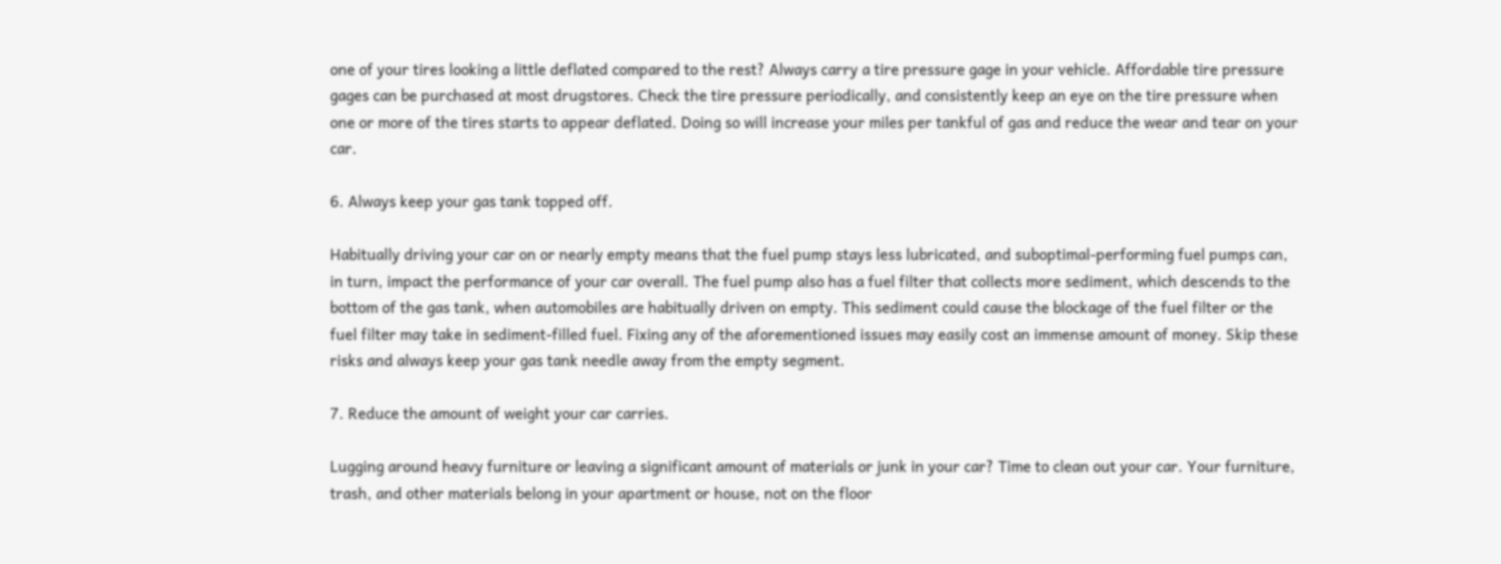one of your tires looking a little deflated compared to the rest? Always carry a tire pressure gage in your vehicle. Affordable tire pressure gages can be purchased at most drugstores. Check the tire pressure periodically, and consistently keep an eye on the tire pressure when one or more of the tires starts to appear deflated. Doing so will increase your miles per tankful of gas and reduce the wear and tear on your car.

6. Always keep your gas tank topped off.

Habitually driving your car on or nearly empty means that the fuel pump stays less lubricated, and suboptimal-performing fuel pumps can, in turn, impact the performance of your car overall. The fuel pump also has a fuel filter that collects more sediment, which descends to the bottom of the gas tank, when automobiles are habitually driven on empty. This sediment could cause the blockage of the fuel filter or the fuel filter may take in sediment-filled fuel. Fixing any of the aforementioned issues may easily cost an immense amount of money. Skip these risks and always keep your gas tank needle away from the empty segment.

7. Reduce the amount of weight your car carries.

Lugging around heavy furniture or leaving a significant amount of materials or junk in your car? Time to clean out your car. Your furniture, trash, and other materials belong in your apartment or house, not on the floor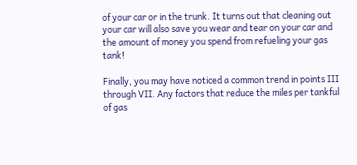of your car or in the trunk. It turns out that cleaning out your car will also save you wear and tear on your car and the amount of money you spend from refueling your gas tank!

Finally, you may have noticed a common trend in points III through VII. Any factors that reduce the miles per tankful of gas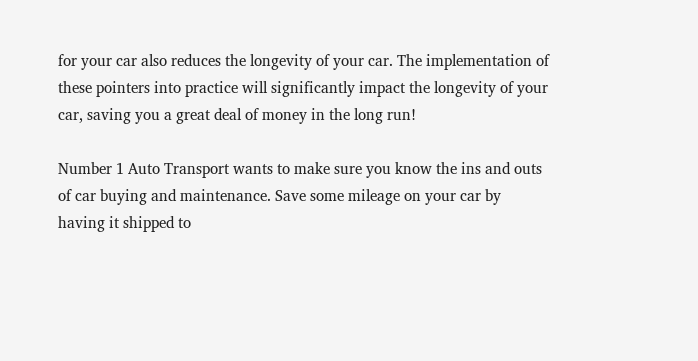for your car also reduces the longevity of your car. The implementation of these pointers into practice will significantly impact the longevity of your car, saving you a great deal of money in the long run!

Number 1 Auto Transport wants to make sure you know the ins and outs of car buying and maintenance. Save some mileage on your car by having it shipped to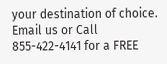your destination of choice. Email us or Call 855-422-4141 for a FREE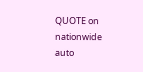QUOTE on nationwide auto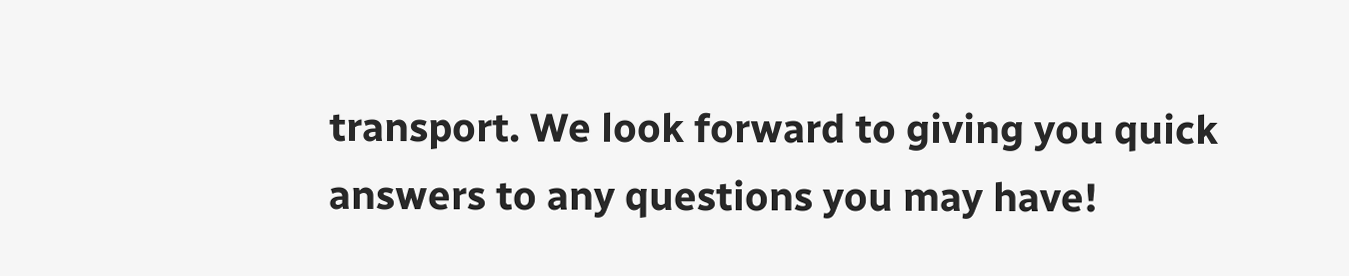transport. We look forward to giving you quick answers to any questions you may have!